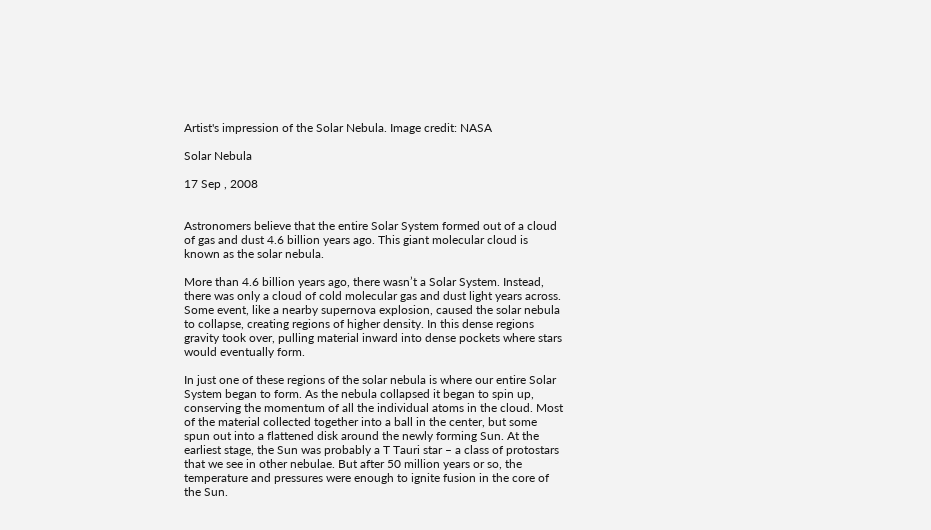Artist's impression of the Solar Nebula. Image credit: NASA

Solar Nebula

17 Sep , 2008


Astronomers believe that the entire Solar System formed out of a cloud of gas and dust 4.6 billion years ago. This giant molecular cloud is known as the solar nebula.

More than 4.6 billion years ago, there wasn’t a Solar System. Instead, there was only a cloud of cold molecular gas and dust light years across. Some event, like a nearby supernova explosion, caused the solar nebula to collapse, creating regions of higher density. In this dense regions gravity took over, pulling material inward into dense pockets where stars would eventually form.

In just one of these regions of the solar nebula is where our entire Solar System began to form. As the nebula collapsed it began to spin up, conserving the momentum of all the individual atoms in the cloud. Most of the material collected together into a ball in the center, but some spun out into a flattened disk around the newly forming Sun. At the earliest stage, the Sun was probably a T Tauri star – a class of protostars that we see in other nebulae. But after 50 million years or so, the temperature and pressures were enough to ignite fusion in the core of the Sun.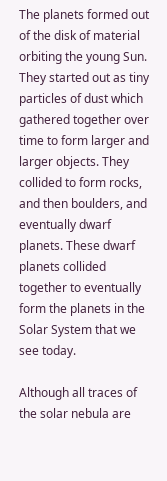The planets formed out of the disk of material orbiting the young Sun. They started out as tiny particles of dust which gathered together over time to form larger and larger objects. They collided to form rocks, and then boulders, and eventually dwarf planets. These dwarf planets collided together to eventually form the planets in the Solar System that we see today.

Although all traces of the solar nebula are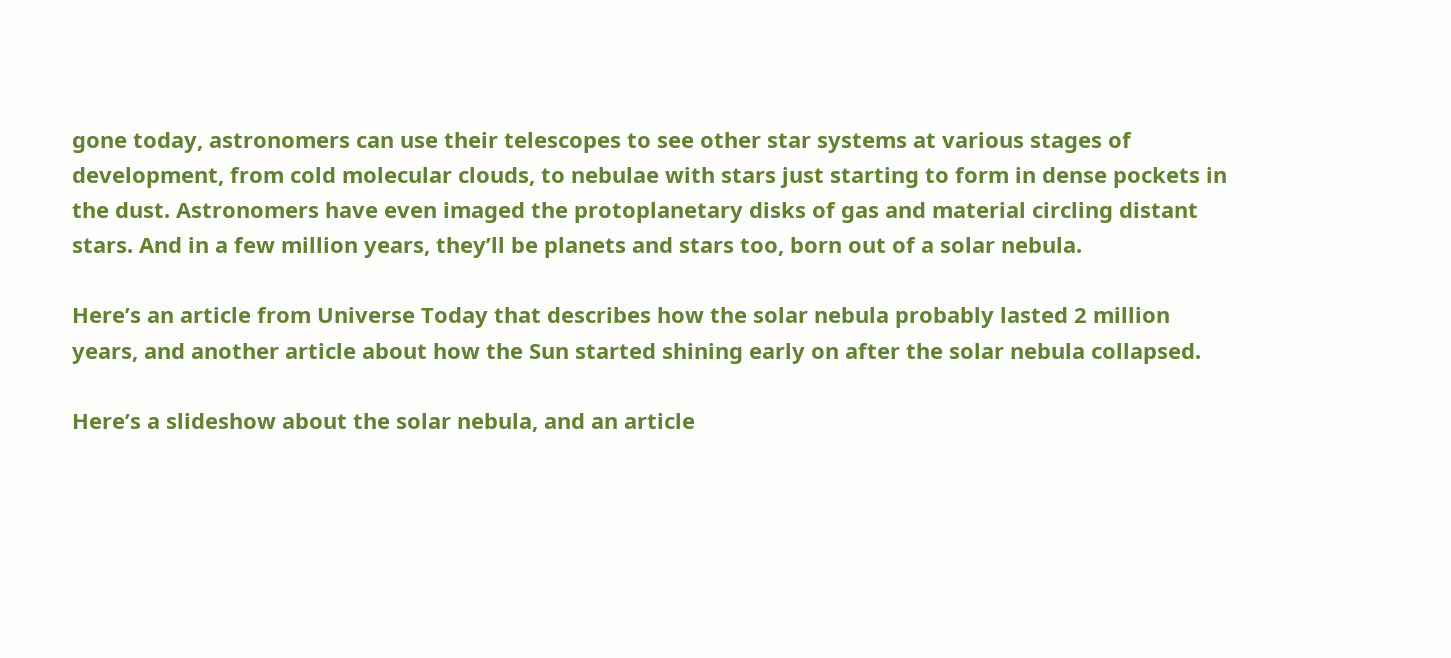gone today, astronomers can use their telescopes to see other star systems at various stages of development, from cold molecular clouds, to nebulae with stars just starting to form in dense pockets in the dust. Astronomers have even imaged the protoplanetary disks of gas and material circling distant stars. And in a few million years, they’ll be planets and stars too, born out of a solar nebula.

Here’s an article from Universe Today that describes how the solar nebula probably lasted 2 million years, and another article about how the Sun started shining early on after the solar nebula collapsed.

Here’s a slideshow about the solar nebula, and an article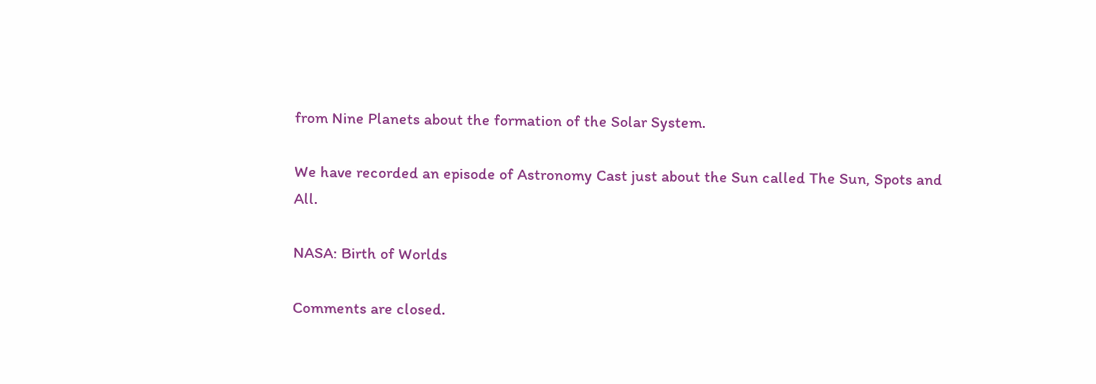from Nine Planets about the formation of the Solar System.

We have recorded an episode of Astronomy Cast just about the Sun called The Sun, Spots and All.

NASA: Birth of Worlds

Comments are closed.